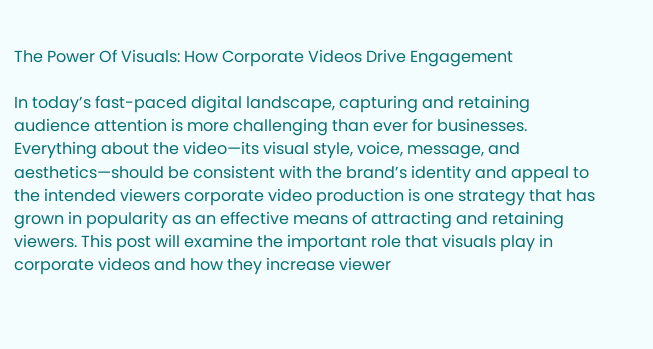The Power Of Visuals: How Corporate Videos Drive Engagement

In today’s fast-paced digital landscape, capturing and retaining audience attention is more challenging than ever for businesses. Everything about the video—its visual style, voice, message, and aesthetics—should be consistent with the brand’s identity and appeal to the intended viewers corporate video production is one strategy that has grown in popularity as an effective means of attracting and retaining viewers. This post will examine the important role that visuals play in corporate videos and how they increase viewer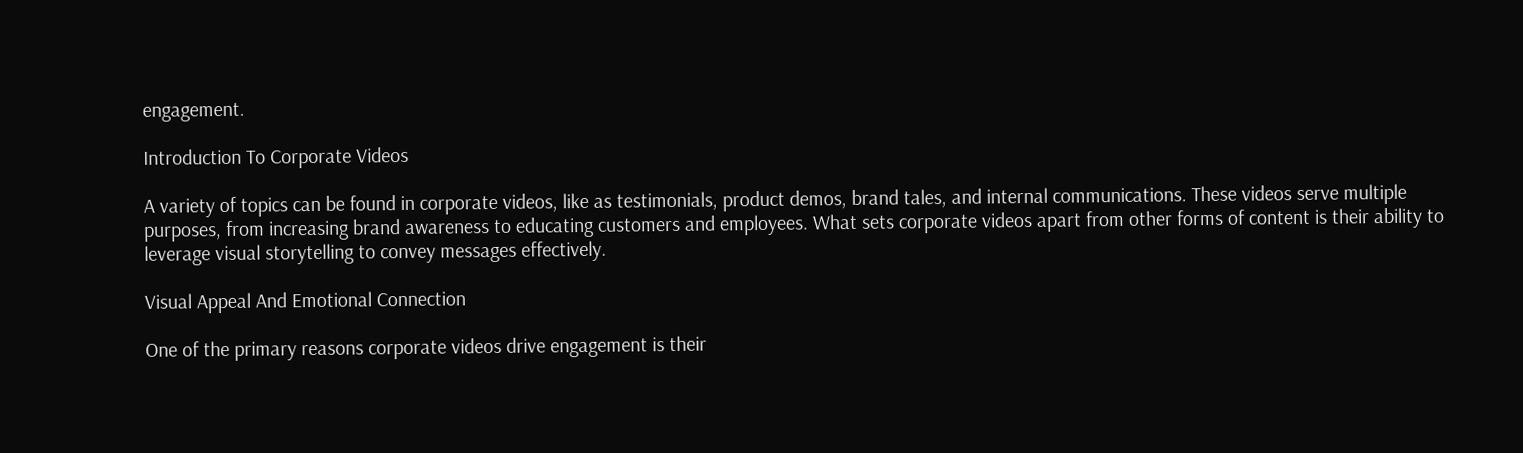engagement.

Introduction To Corporate Videos

A variety of topics can be found in corporate videos, like as testimonials, product demos, brand tales, and internal communications. These videos serve multiple purposes, from increasing brand awareness to educating customers and employees. What sets corporate videos apart from other forms of content is their ability to leverage visual storytelling to convey messages effectively.

Visual Appeal And Emotional Connection

One of the primary reasons corporate videos drive engagement is their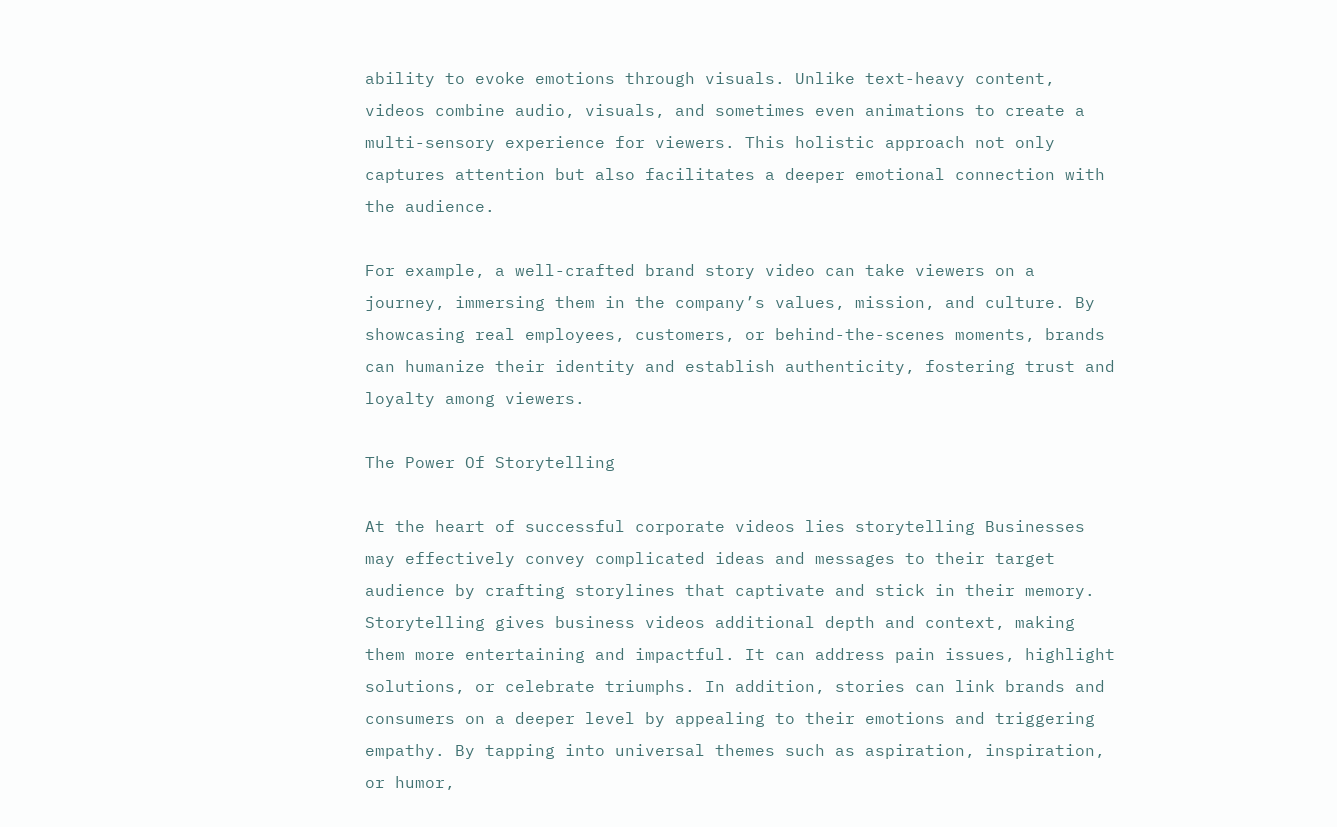ability to evoke emotions through visuals. Unlike text-heavy content, videos combine audio, visuals, and sometimes even animations to create a multi-sensory experience for viewers. This holistic approach not only captures attention but also facilitates a deeper emotional connection with the audience.

For example, a well-crafted brand story video can take viewers on a journey, immersing them in the company’s values, mission, and culture. By showcasing real employees, customers, or behind-the-scenes moments, brands can humanize their identity and establish authenticity, fostering trust and loyalty among viewers.

The Power Of Storytelling

At the heart of successful corporate videos lies storytelling Businesses may effectively convey complicated ideas and messages to their target audience by crafting storylines that captivate and stick in their memory. Storytelling gives business videos additional depth and context, making them more entertaining and impactful. It can address pain issues, highlight solutions, or celebrate triumphs. In addition, stories can link brands and consumers on a deeper level by appealing to their emotions and triggering empathy. By tapping into universal themes such as aspiration, inspiration, or humor,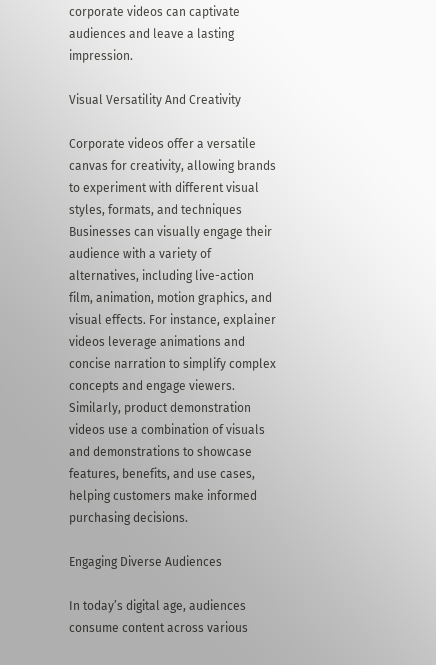corporate videos can captivate audiences and leave a lasting impression.

Visual Versatility And Creativity

Corporate videos offer a versatile canvas for creativity, allowing brands to experiment with different visual styles, formats, and techniques Businesses can visually engage their audience with a variety of alternatives, including live-action film, animation, motion graphics, and visual effects. For instance, explainer videos leverage animations and concise narration to simplify complex concepts and engage viewers. Similarly, product demonstration videos use a combination of visuals and demonstrations to showcase features, benefits, and use cases, helping customers make informed purchasing decisions.

Engaging Diverse Audiences

In today’s digital age, audiences consume content across various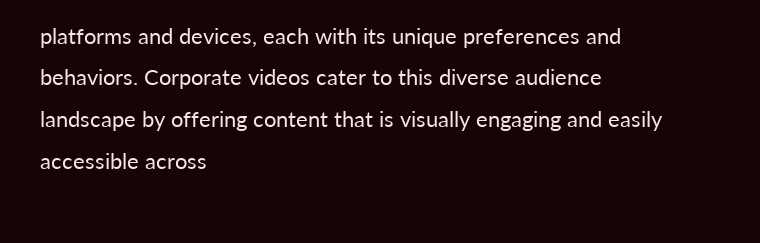platforms and devices, each with its unique preferences and behaviors. Corporate videos cater to this diverse audience landscape by offering content that is visually engaging and easily accessible across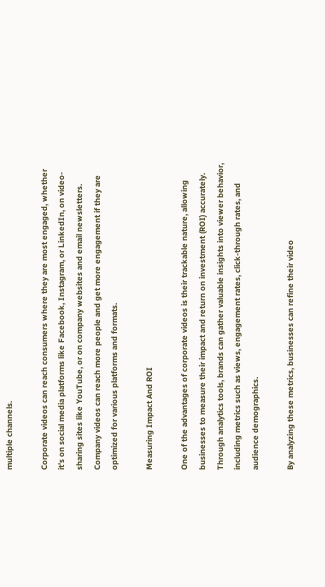multiple channels.

Corporate videos can reach consumers where they are most engaged, whether it’s on social media platforms like Facebook, Instagram, or LinkedIn, on video-sharing sites like YouTube, or on company websites and email newsletters. Company videos can reach more people and get more engagement if they are optimized for various platforms and formats.

Measuring Impact And ROI

One of the advantages of corporate videos is their trackable nature, allowing businesses to measure their impact and return on investment (ROI) accurately. Through analytics tools, brands can gather valuable insights into viewer behavior, including metrics such as views, engagement rates, click-through rates, and audience demographics.

By analyzing these metrics, businesses can refine their video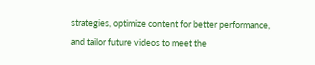strategies, optimize content for better performance, and tailor future videos to meet the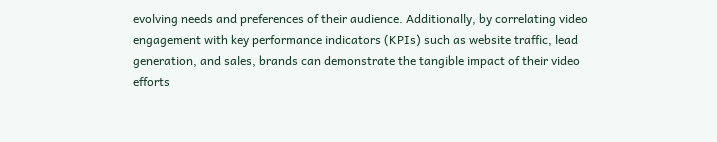evolving needs and preferences of their audience. Additionally, by correlating video engagement with key performance indicators (KPIs) such as website traffic, lead generation, and sales, brands can demonstrate the tangible impact of their video efforts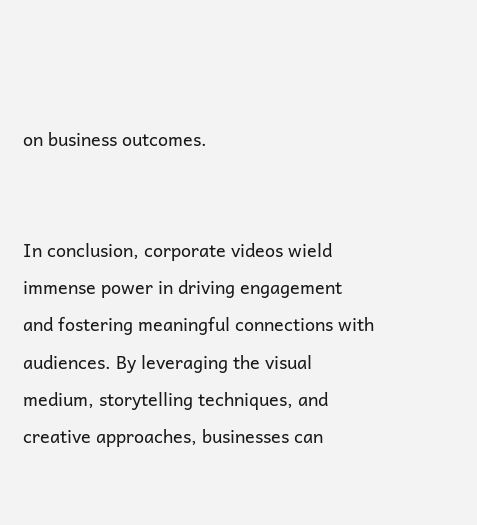on business outcomes.


In conclusion, corporate videos wield immense power in driving engagement and fostering meaningful connections with audiences. By leveraging the visual medium, storytelling techniques, and creative approaches, businesses can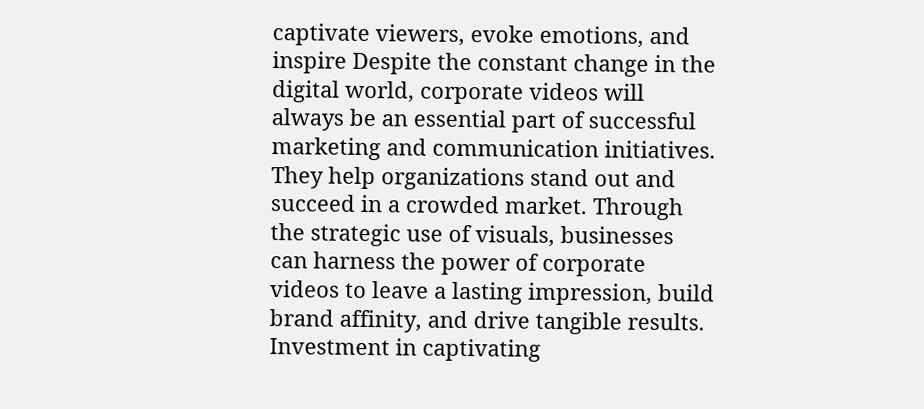captivate viewers, evoke emotions, and inspire Despite the constant change in the digital world, corporate videos will always be an essential part of successful marketing and communication initiatives. They help organizations stand out and succeed in a crowded market. Through the strategic use of visuals, businesses can harness the power of corporate videos to leave a lasting impression, build brand affinity, and drive tangible results. Investment in captivating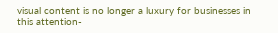visual content is no longer a luxury for businesses in this attention-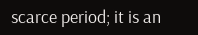scarce period; it is an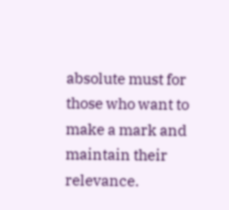absolute must for those who want to make a mark and maintain their relevance.